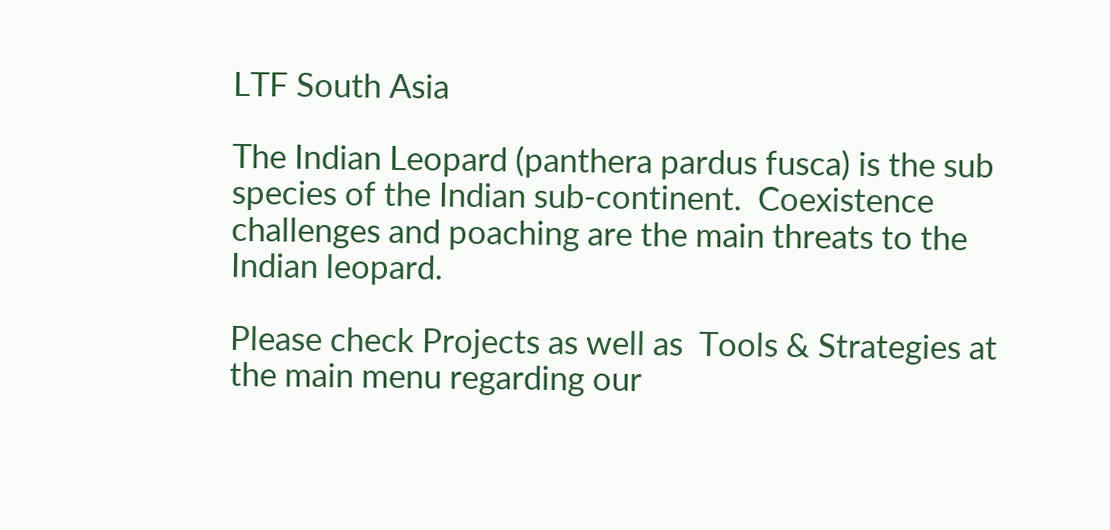LTF South Asia

The Indian Leopard (panthera pardus fusca) is the sub species of the Indian sub-continent.  Coexistence challenges and poaching are the main threats to the Indian leopard.

Please check Projects as well as  Tools & Strategies at the main menu regarding our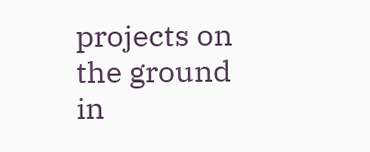projects on the ground in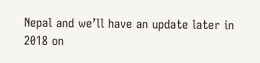Nepal and we’ll have an update later in 2018 on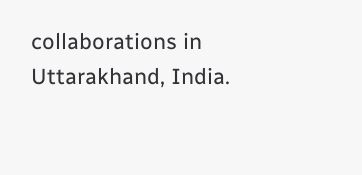collaborations in Uttarakhand, India.